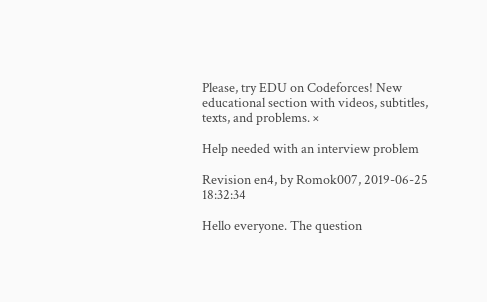Please, try EDU on Codeforces! New educational section with videos, subtitles, texts, and problems. ×

Help needed with an interview problem

Revision en4, by Romok007, 2019-06-25 18:32:34

Hello everyone. The question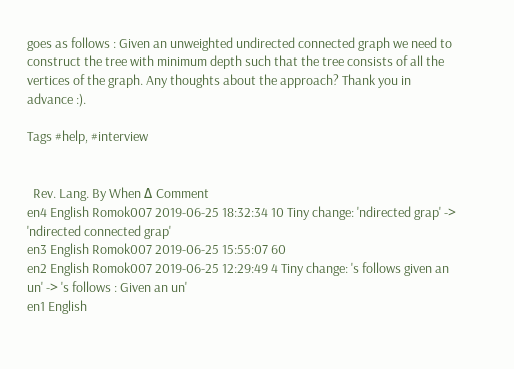goes as follows : Given an unweighted undirected connected graph we need to construct the tree with minimum depth such that the tree consists of all the vertices of the graph. Any thoughts about the approach? Thank you in advance :).

Tags #help, #interview


  Rev. Lang. By When Δ Comment
en4 English Romok007 2019-06-25 18:32:34 10 Tiny change: 'ndirected grap' -> 'ndirected connected grap'
en3 English Romok007 2019-06-25 15:55:07 60
en2 English Romok007 2019-06-25 12:29:49 4 Tiny change: 's follows given an un' -> 's follows : Given an un'
en1 English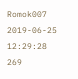Romok007 2019-06-25 12:29:28 269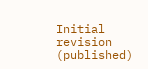Initial revision (published)